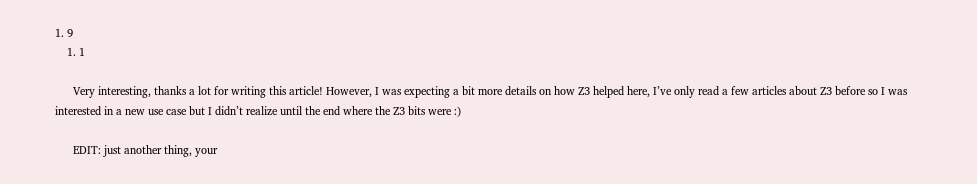1. 9
    1. 1

      Very interesting, thanks a lot for writing this article! However, I was expecting a bit more details on how Z3 helped here, I’ve only read a few articles about Z3 before so I was interested in a new use case but I didn’t realize until the end where the Z3 bits were :)

      EDIT: just another thing, your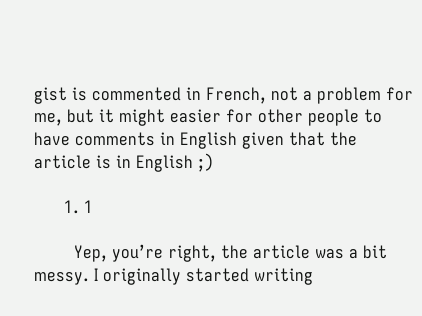gist is commented in French, not a problem for me, but it might easier for other people to have comments in English given that the article is in English ;)

      1. 1

        Yep, you’re right, the article was a bit messy. I originally started writing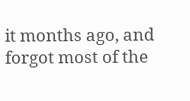it months ago, and forgot most of the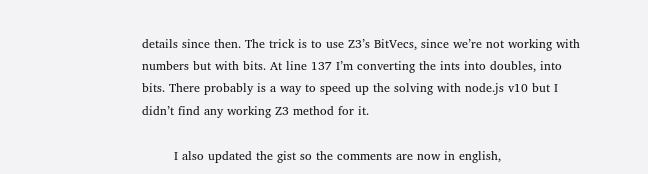details since then. The trick is to use Z3’s BitVecs, since we’re not working with numbers but with bits. At line 137 I’m converting the ints into doubles, into bits. There probably is a way to speed up the solving with node.js v10 but I didn’t find any working Z3 method for it.

        I also updated the gist so the comments are now in english,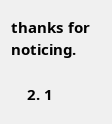thanks for noticing.

    2. 1